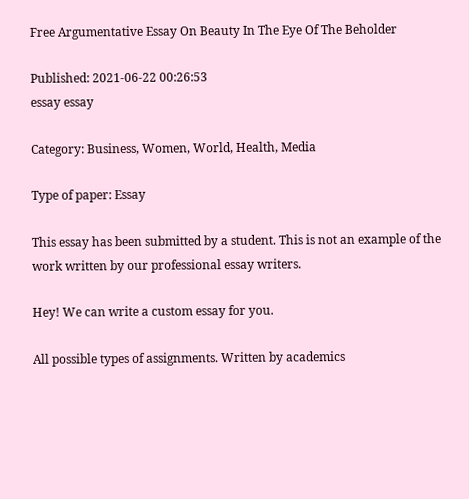Free Argumentative Essay On Beauty In The Eye Of The Beholder

Published: 2021-06-22 00:26:53
essay essay

Category: Business, Women, World, Health, Media

Type of paper: Essay

This essay has been submitted by a student. This is not an example of the work written by our professional essay writers.

Hey! We can write a custom essay for you.

All possible types of assignments. Written by academics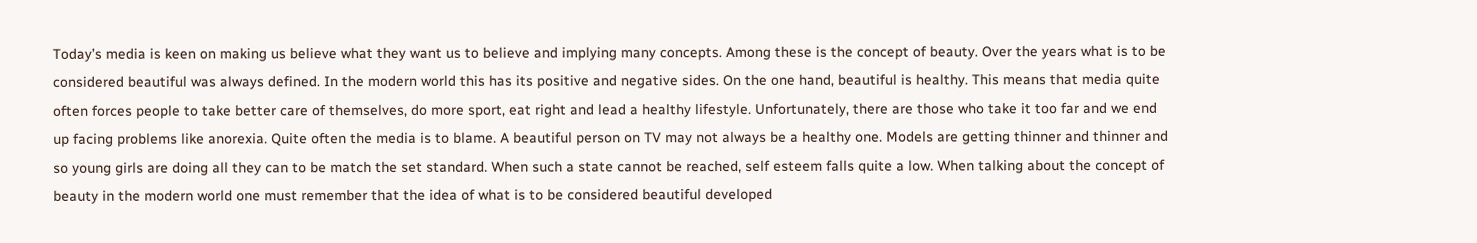Today’s media is keen on making us believe what they want us to believe and implying many concepts. Among these is the concept of beauty. Over the years what is to be considered beautiful was always defined. In the modern world this has its positive and negative sides. On the one hand, beautiful is healthy. This means that media quite often forces people to take better care of themselves, do more sport, eat right and lead a healthy lifestyle. Unfortunately, there are those who take it too far and we end up facing problems like anorexia. Quite often the media is to blame. A beautiful person on TV may not always be a healthy one. Models are getting thinner and thinner and so young girls are doing all they can to be match the set standard. When such a state cannot be reached, self esteem falls quite a low. When talking about the concept of beauty in the modern world one must remember that the idea of what is to be considered beautiful developed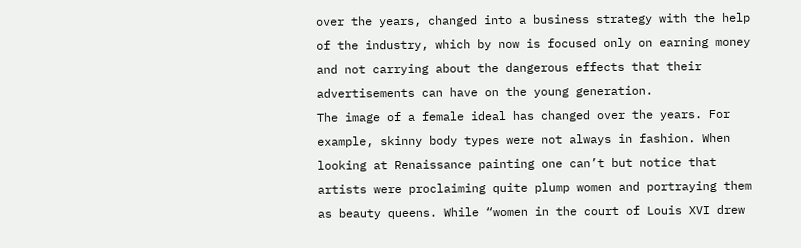over the years, changed into a business strategy with the help of the industry, which by now is focused only on earning money and not carrying about the dangerous effects that their advertisements can have on the young generation.
The image of a female ideal has changed over the years. For example, skinny body types were not always in fashion. When looking at Renaissance painting one can’t but notice that artists were proclaiming quite plump women and portraying them as beauty queens. While “women in the court of Louis XVI drew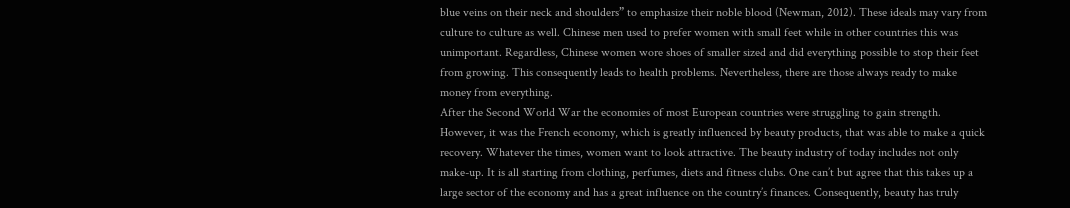blue veins on their neck and shoulders” to emphasize their noble blood (Newman, 2012). These ideals may vary from culture to culture as well. Chinese men used to prefer women with small feet while in other countries this was unimportant. Regardless, Chinese women wore shoes of smaller sized and did everything possible to stop their feet from growing. This consequently leads to health problems. Nevertheless, there are those always ready to make money from everything.
After the Second World War the economies of most European countries were struggling to gain strength. However, it was the French economy, which is greatly influenced by beauty products, that was able to make a quick recovery. Whatever the times, women want to look attractive. The beauty industry of today includes not only make-up. It is all starting from clothing, perfumes, diets and fitness clubs. One can’t but agree that this takes up a large sector of the economy and has a great influence on the country’s finances. Consequently, beauty has truly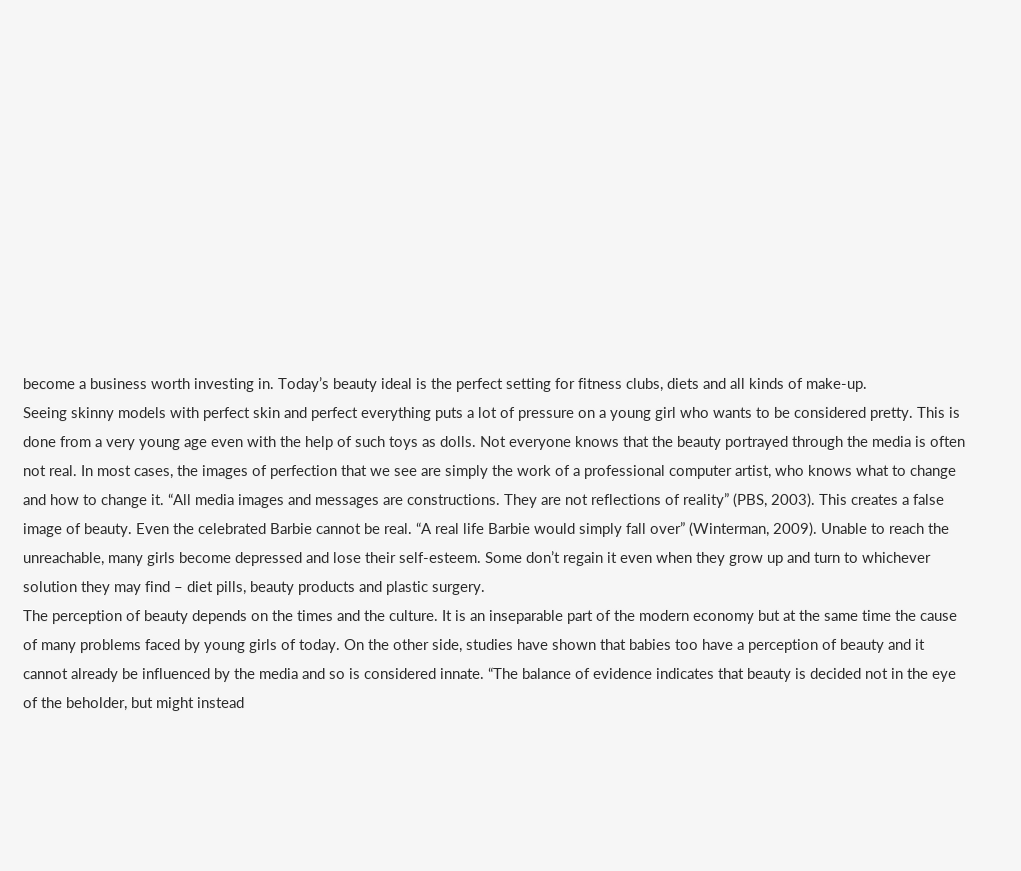become a business worth investing in. Today’s beauty ideal is the perfect setting for fitness clubs, diets and all kinds of make-up.
Seeing skinny models with perfect skin and perfect everything puts a lot of pressure on a young girl who wants to be considered pretty. This is done from a very young age even with the help of such toys as dolls. Not everyone knows that the beauty portrayed through the media is often not real. In most cases, the images of perfection that we see are simply the work of a professional computer artist, who knows what to change and how to change it. “All media images and messages are constructions. They are not reflections of reality” (PBS, 2003). This creates a false image of beauty. Even the celebrated Barbie cannot be real. “A real life Barbie would simply fall over” (Winterman, 2009). Unable to reach the unreachable, many girls become depressed and lose their self-esteem. Some don’t regain it even when they grow up and turn to whichever solution they may find – diet pills, beauty products and plastic surgery.
The perception of beauty depends on the times and the culture. It is an inseparable part of the modern economy but at the same time the cause of many problems faced by young girls of today. On the other side, studies have shown that babies too have a perception of beauty and it cannot already be influenced by the media and so is considered innate. “The balance of evidence indicates that beauty is decided not in the eye of the beholder, but might instead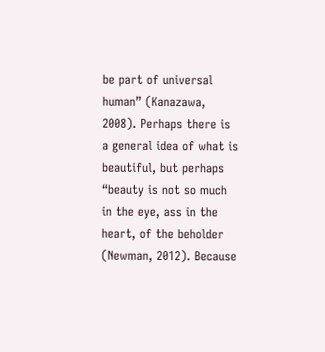be part of universal human” (Kanazawa, 2008). Perhaps there is a general idea of what is beautiful, but perhaps “beauty is not so much in the eye, ass in the heart, of the beholder (Newman, 2012). Because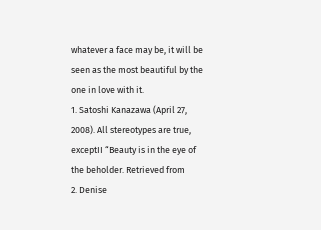whatever a face may be, it will be seen as the most beautiful by the one in love with it.
1. Satoshi Kanazawa (April 27, 2008). All stereotypes are true, exceptII “Beauty is in the eye of the beholder. Retrieved from
2. Denise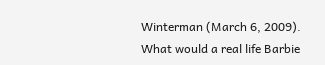Winterman (March 6, 2009). What would a real life Barbie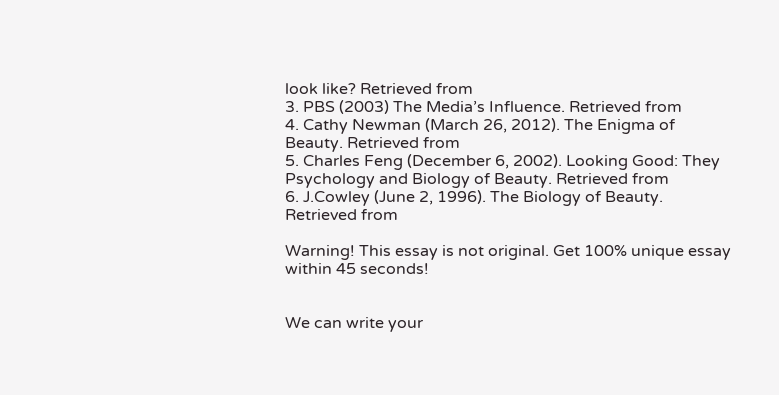look like? Retrieved from
3. PBS (2003) The Media’s Influence. Retrieved from
4. Cathy Newman (March 26, 2012). The Enigma of Beauty. Retrieved from
5. Charles Feng (December 6, 2002). Looking Good: They Psychology and Biology of Beauty. Retrieved from
6. J.Cowley (June 2, 1996). The Biology of Beauty. Retrieved from

Warning! This essay is not original. Get 100% unique essay within 45 seconds!


We can write your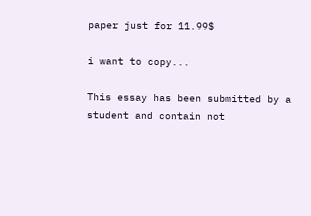paper just for 11.99$

i want to copy...

This essay has been submitted by a student and contain not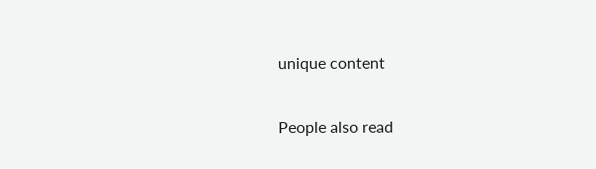unique content

People also read